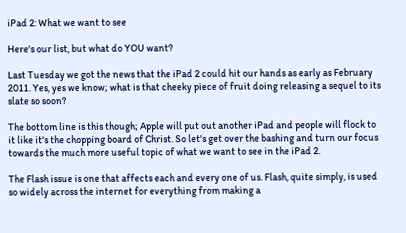iPad 2: What we want to see

Here's our list, but what do YOU want?

Last Tuesday we got the news that the iPad 2 could hit our hands as early as February 2011. Yes, yes we know; what is that cheeky piece of fruit doing releasing a sequel to its slate so soon?

The bottom line is this though; Apple will put out another iPad and people will flock to it like it's the chopping board of Christ. So let's get over the bashing and turn our focus towards the much more useful topic of what we want to see in the iPad 2.

The Flash issue is one that affects each and every one of us. Flash, quite simply, is used so widely across the internet for everything from making a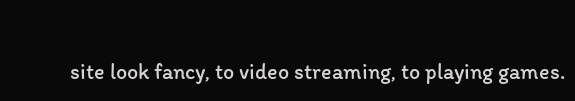site look fancy, to video streaming, to playing games.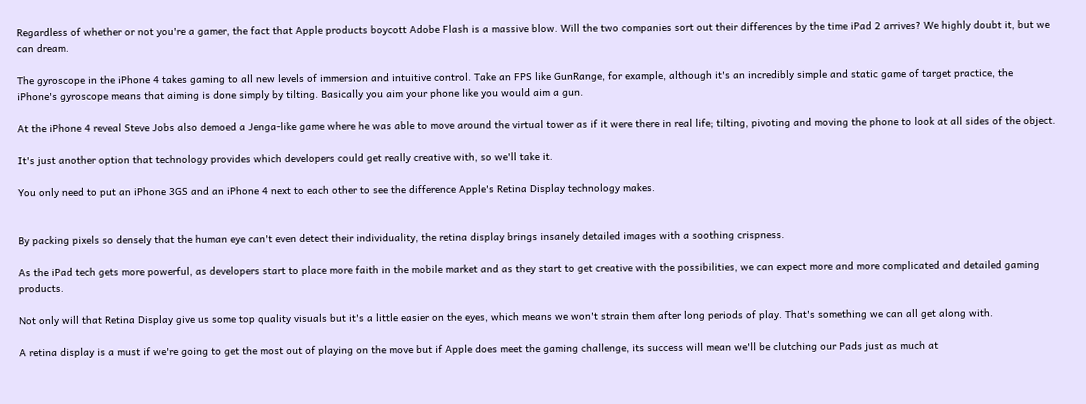Regardless of whether or not you're a gamer, the fact that Apple products boycott Adobe Flash is a massive blow. Will the two companies sort out their differences by the time iPad 2 arrives? We highly doubt it, but we can dream.

The gyroscope in the iPhone 4 takes gaming to all new levels of immersion and intuitive control. Take an FPS like GunRange, for example, although it's an incredibly simple and static game of target practice, the iPhone's gyroscope means that aiming is done simply by tilting. Basically you aim your phone like you would aim a gun.

At the iPhone 4 reveal Steve Jobs also demoed a Jenga-like game where he was able to move around the virtual tower as if it were there in real life; tilting, pivoting and moving the phone to look at all sides of the object.

It's just another option that technology provides which developers could get really creative with, so we'll take it.

You only need to put an iPhone 3GS and an iPhone 4 next to each other to see the difference Apple's Retina Display technology makes.


By packing pixels so densely that the human eye can't even detect their individuality, the retina display brings insanely detailed images with a soothing crispness.

As the iPad tech gets more powerful, as developers start to place more faith in the mobile market and as they start to get creative with the possibilities, we can expect more and more complicated and detailed gaming products.

Not only will that Retina Display give us some top quality visuals but it's a little easier on the eyes, which means we won't strain them after long periods of play. That's something we can all get along with.

A retina display is a must if we're going to get the most out of playing on the move but if Apple does meet the gaming challenge, its success will mean we'll be clutching our Pads just as much at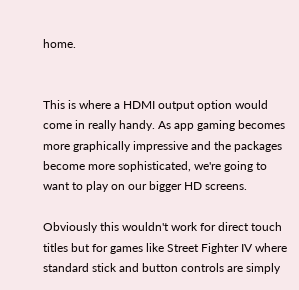home.


This is where a HDMI output option would come in really handy. As app gaming becomes more graphically impressive and the packages become more sophisticated, we're going to want to play on our bigger HD screens.

Obviously this wouldn't work for direct touch titles but for games like Street Fighter IV where standard stick and button controls are simply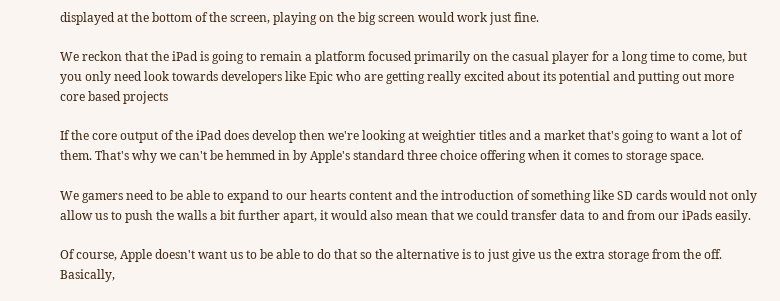displayed at the bottom of the screen, playing on the big screen would work just fine.

We reckon that the iPad is going to remain a platform focused primarily on the casual player for a long time to come, but you only need look towards developers like Epic who are getting really excited about its potential and putting out more core based projects

If the core output of the iPad does develop then we're looking at weightier titles and a market that's going to want a lot of them. That's why we can't be hemmed in by Apple's standard three choice offering when it comes to storage space.

We gamers need to be able to expand to our hearts content and the introduction of something like SD cards would not only allow us to push the walls a bit further apart, it would also mean that we could transfer data to and from our iPads easily.

Of course, Apple doesn't want us to be able to do that so the alternative is to just give us the extra storage from the off. Basically,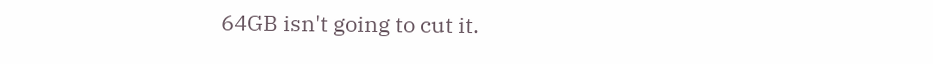64GB isn't going to cut it.